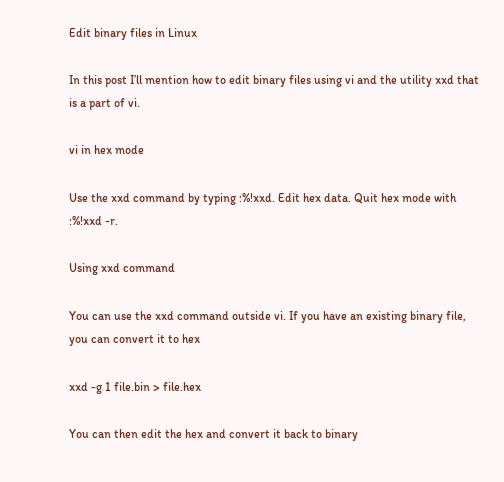Edit binary files in Linux

In this post I’ll mention how to edit binary files using vi and the utility xxd that is a part of vi.

vi in hex mode

Use the xxd command by typing :%!xxd. Edit hex data. Quit hex mode with :%!xxd -r.

Using xxd command

You can use the xxd command outside vi. If you have an existing binary file, you can convert it to hex

xxd -g 1 file.bin > file.hex

You can then edit the hex and convert it back to binary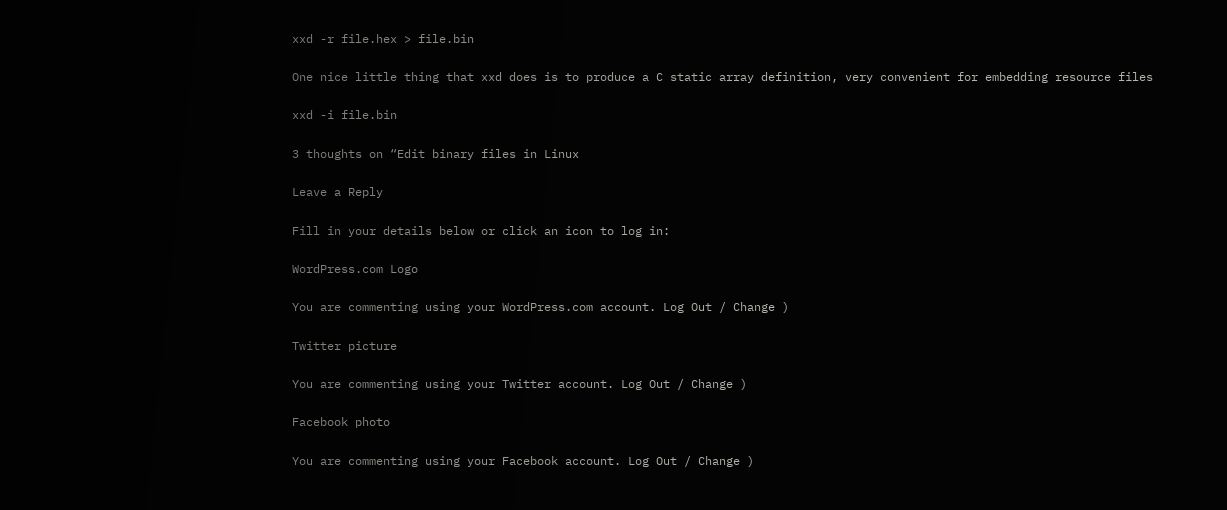xxd -r file.hex > file.bin

One nice little thing that xxd does is to produce a C static array definition, very convenient for embedding resource files

xxd -i file.bin

3 thoughts on “Edit binary files in Linux

Leave a Reply

Fill in your details below or click an icon to log in:

WordPress.com Logo

You are commenting using your WordPress.com account. Log Out / Change )

Twitter picture

You are commenting using your Twitter account. Log Out / Change )

Facebook photo

You are commenting using your Facebook account. Log Out / Change )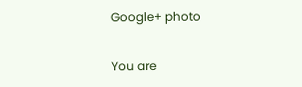Google+ photo

You are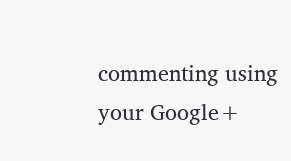commenting using your Google+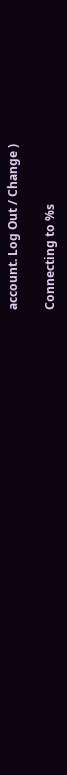account. Log Out / Change )

Connecting to %s